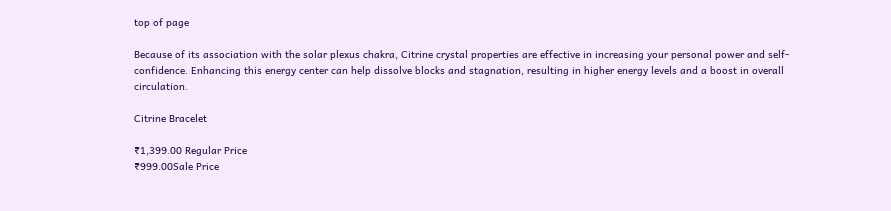top of page

Because of its association with the solar plexus chakra, Citrine crystal properties are effective in increasing your personal power and self-confidence. Enhancing this energy center can help dissolve blocks and stagnation, resulting in higher energy levels and a boost in overall circulation.

Citrine Bracelet

₹1,399.00 Regular Price
₹999.00Sale Price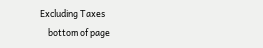Excluding Taxes
    bottom of page